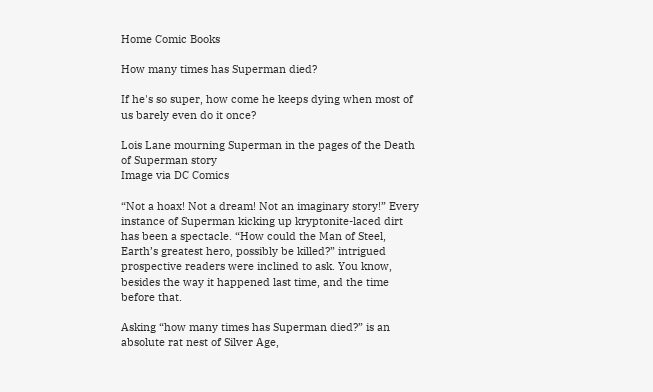Home Comic Books

How many times has Superman died?

If he's so super, how come he keeps dying when most of us barely even do it once?

Lois Lane mourning Superman in the pages of the Death of Superman story
Image via DC Comics

“Not a hoax! Not a dream! Not an imaginary story!” Every instance of Superman kicking up kryptonite-laced dirt has been a spectacle. “How could the Man of Steel, Earth’s greatest hero, possibly be killed?” intrigued prospective readers were inclined to ask. You know, besides the way it happened last time, and the time before that.

Asking “how many times has Superman died?” is an absolute rat nest of Silver Age,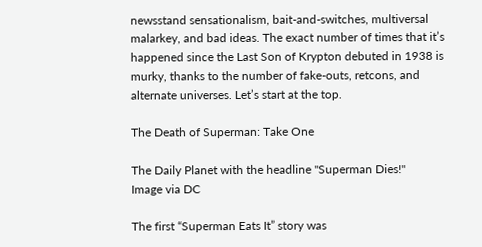newsstand sensationalism, bait-and-switches, multiversal malarkey, and bad ideas. The exact number of times that it’s happened since the Last Son of Krypton debuted in 1938 is murky, thanks to the number of fake-outs, retcons, and alternate universes. Let’s start at the top.

The Death of Superman: Take One

The Daily Planet with the headline "Superman Dies!"
Image via DC

The first “Superman Eats It” story was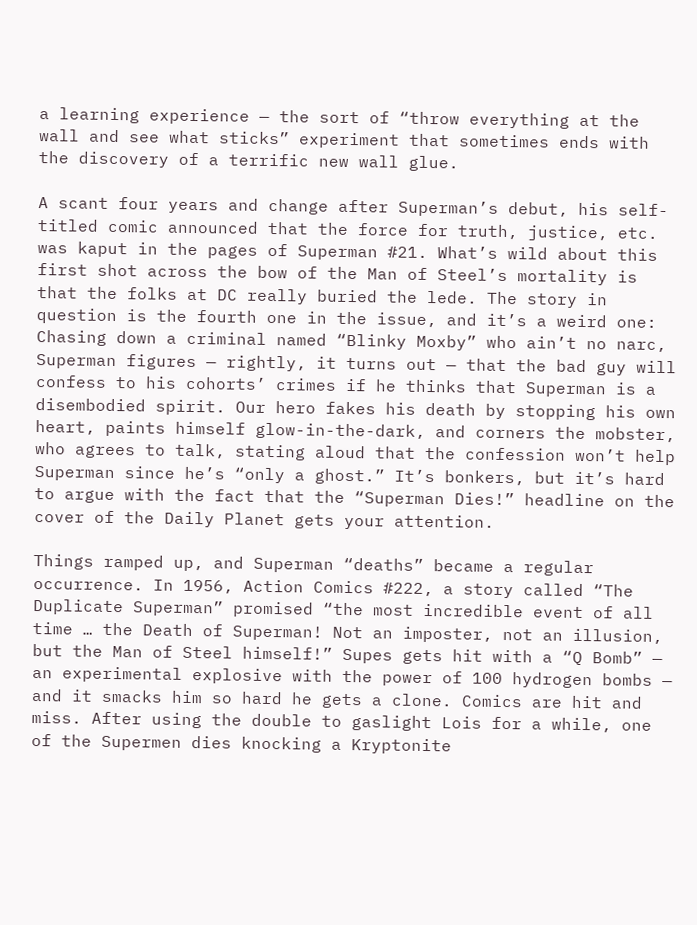a learning experience — the sort of “throw everything at the wall and see what sticks” experiment that sometimes ends with the discovery of a terrific new wall glue.

A scant four years and change after Superman’s debut, his self-titled comic announced that the force for truth, justice, etc. was kaput in the pages of Superman #21. What’s wild about this first shot across the bow of the Man of Steel’s mortality is that the folks at DC really buried the lede. The story in question is the fourth one in the issue, and it’s a weird one: Chasing down a criminal named “Blinky Moxby” who ain’t no narc, Superman figures — rightly, it turns out — that the bad guy will confess to his cohorts’ crimes if he thinks that Superman is a disembodied spirit. Our hero fakes his death by stopping his own heart, paints himself glow-in-the-dark, and corners the mobster, who agrees to talk, stating aloud that the confession won’t help Superman since he’s “only a ghost.” It’s bonkers, but it’s hard to argue with the fact that the “Superman Dies!” headline on the cover of the Daily Planet gets your attention.

Things ramped up, and Superman “deaths” became a regular occurrence. In 1956, Action Comics #222, a story called “The Duplicate Superman” promised “the most incredible event of all time … the Death of Superman! Not an imposter, not an illusion, but the Man of Steel himself!” Supes gets hit with a “Q Bomb” — an experimental explosive with the power of 100 hydrogen bombs — and it smacks him so hard he gets a clone. Comics are hit and miss. After using the double to gaslight Lois for a while, one of the Supermen dies knocking a Kryptonite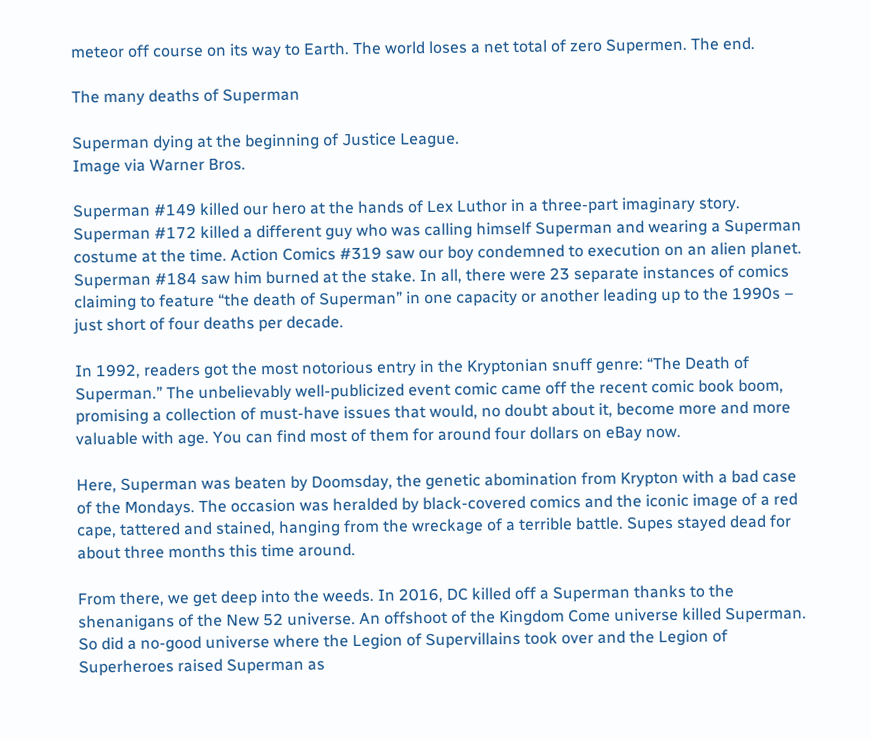meteor off course on its way to Earth. The world loses a net total of zero Supermen. The end.

The many deaths of Superman

Superman dying at the beginning of Justice League.
Image via Warner Bros.

Superman #149 killed our hero at the hands of Lex Luthor in a three-part imaginary story. Superman #172 killed a different guy who was calling himself Superman and wearing a Superman costume at the time. Action Comics #319 saw our boy condemned to execution on an alien planet. Superman #184 saw him burned at the stake. In all, there were 23 separate instances of comics claiming to feature “the death of Superman” in one capacity or another leading up to the 1990s – just short of four deaths per decade.

In 1992, readers got the most notorious entry in the Kryptonian snuff genre: “The Death of Superman.” The unbelievably well-publicized event comic came off the recent comic book boom, promising a collection of must-have issues that would, no doubt about it, become more and more valuable with age. You can find most of them for around four dollars on eBay now.

Here, Superman was beaten by Doomsday, the genetic abomination from Krypton with a bad case of the Mondays. The occasion was heralded by black-covered comics and the iconic image of a red cape, tattered and stained, hanging from the wreckage of a terrible battle. Supes stayed dead for about three months this time around.

From there, we get deep into the weeds. In 2016, DC killed off a Superman thanks to the shenanigans of the New 52 universe. An offshoot of the Kingdom Come universe killed Superman. So did a no-good universe where the Legion of Supervillains took over and the Legion of Superheroes raised Superman as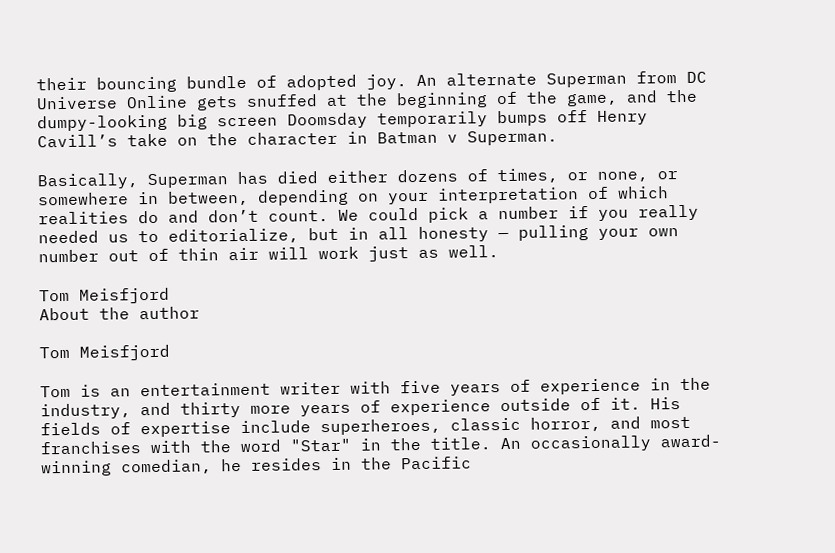their bouncing bundle of adopted joy. An alternate Superman from DC Universe Online gets snuffed at the beginning of the game, and the dumpy-looking big screen Doomsday temporarily bumps off Henry Cavill’s take on the character in Batman v Superman.

Basically, Superman has died either dozens of times, or none, or somewhere in between, depending on your interpretation of which realities do and don’t count. We could pick a number if you really needed us to editorialize, but in all honesty — pulling your own number out of thin air will work just as well.

Tom Meisfjord
About the author

Tom Meisfjord

Tom is an entertainment writer with five years of experience in the industry, and thirty more years of experience outside of it. His fields of expertise include superheroes, classic horror, and most franchises with the word "Star" in the title. An occasionally award-winning comedian, he resides in the Pacific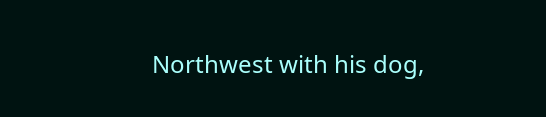Northwest with his dog,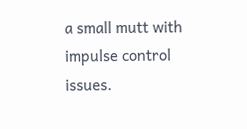a small mutt with impulse control issues.